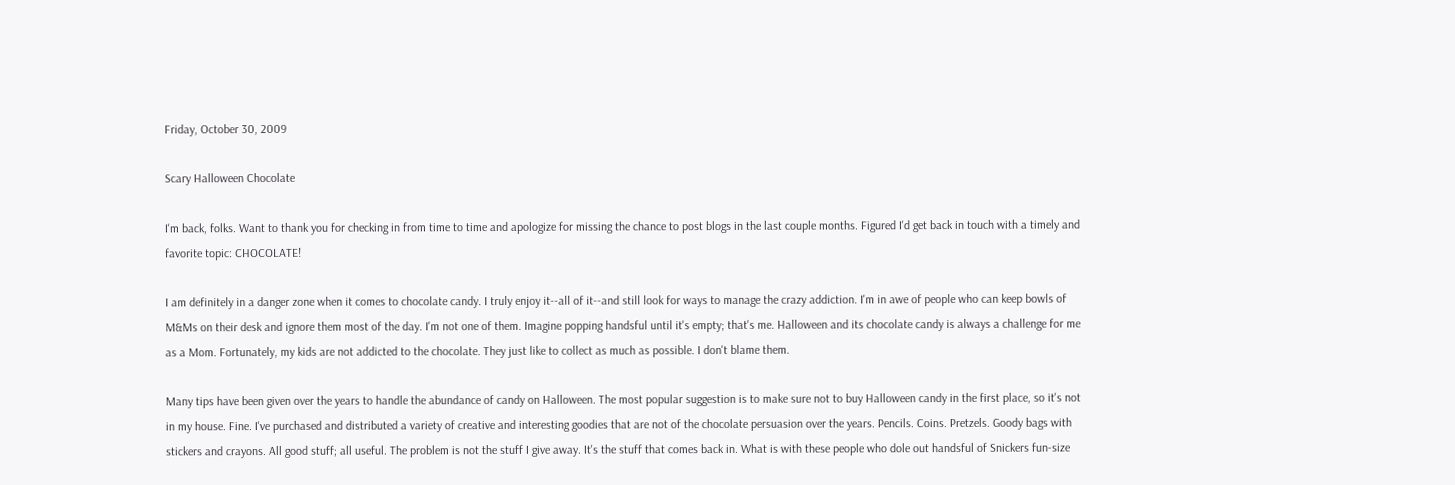Friday, October 30, 2009

Scary Halloween Chocolate

I'm back, folks. Want to thank you for checking in from time to time and apologize for missing the chance to post blogs in the last couple months. Figured I'd get back in touch with a timely and favorite topic: CHOCOLATE!

I am definitely in a danger zone when it comes to chocolate candy. I truly enjoy it--all of it--and still look for ways to manage the crazy addiction. I'm in awe of people who can keep bowls of M&Ms on their desk and ignore them most of the day. I'm not one of them. Imagine popping handsful until it's empty; that's me. Halloween and its chocolate candy is always a challenge for me as a Mom. Fortunately, my kids are not addicted to the chocolate. They just like to collect as much as possible. I don't blame them.

Many tips have been given over the years to handle the abundance of candy on Halloween. The most popular suggestion is to make sure not to buy Halloween candy in the first place, so it's not in my house. Fine. I've purchased and distributed a variety of creative and interesting goodies that are not of the chocolate persuasion over the years. Pencils. Coins. Pretzels. Goody bags with stickers and crayons. All good stuff; all useful. The problem is not the stuff I give away. It's the stuff that comes back in. What is with these people who dole out handsful of Snickers fun-size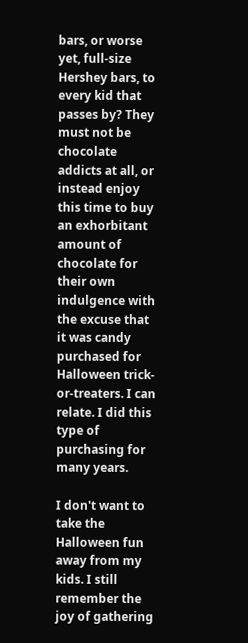bars, or worse yet, full-size Hershey bars, to every kid that passes by? They must not be chocolate addicts at all, or instead enjoy this time to buy an exhorbitant amount of chocolate for their own indulgence with the excuse that it was candy purchased for Halloween trick-or-treaters. I can relate. I did this type of purchasing for many years.

I don't want to take the Halloween fun away from my kids. I still remember the joy of gathering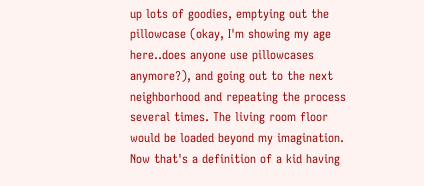up lots of goodies, emptying out the pillowcase (okay, I'm showing my age here..does anyone use pillowcases anymore?), and going out to the next neighborhood and repeating the process several times. The living room floor would be loaded beyond my imagination. Now that's a definition of a kid having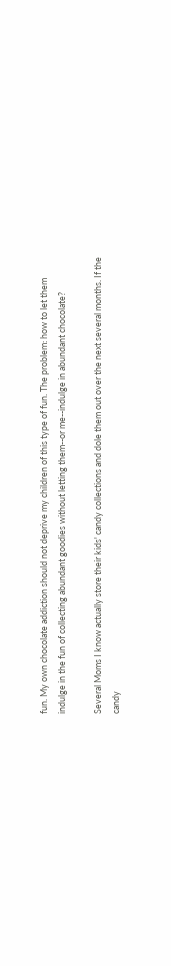fun. My own chocolate addiction should not deprive my children of this type of fun. The problem: how to let them indulge in the fun of collecting abundant goodies without letting them--or me--indulge in abundant chocolate?

Several Moms I know actually store their kids' candy collections and dole them out over the next several months. If the candy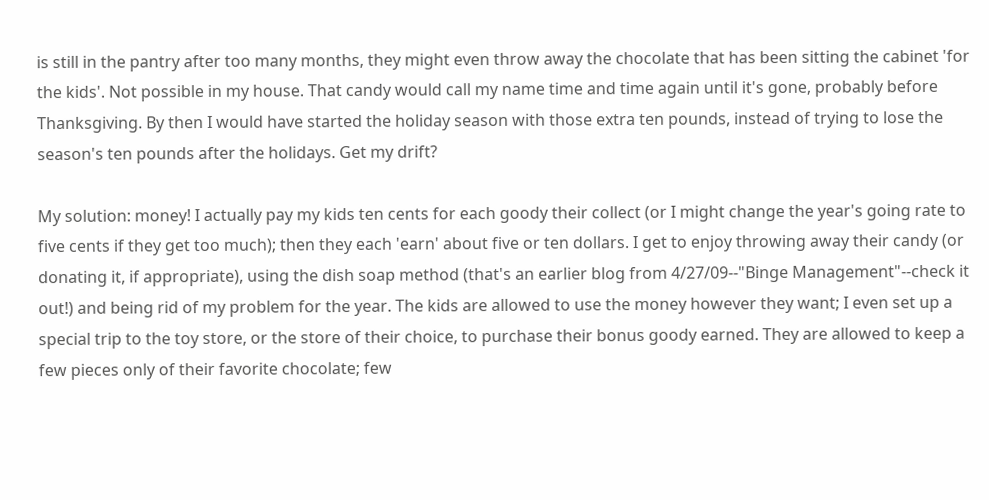is still in the pantry after too many months, they might even throw away the chocolate that has been sitting the cabinet 'for the kids'. Not possible in my house. That candy would call my name time and time again until it's gone, probably before Thanksgiving. By then I would have started the holiday season with those extra ten pounds, instead of trying to lose the season's ten pounds after the holidays. Get my drift?

My solution: money! I actually pay my kids ten cents for each goody their collect (or I might change the year's going rate to five cents if they get too much); then they each 'earn' about five or ten dollars. I get to enjoy throwing away their candy (or donating it, if appropriate), using the dish soap method (that's an earlier blog from 4/27/09--"Binge Management"--check it out!) and being rid of my problem for the year. The kids are allowed to use the money however they want; I even set up a special trip to the toy store, or the store of their choice, to purchase their bonus goody earned. They are allowed to keep a few pieces only of their favorite chocolate; few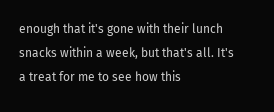enough that it's gone with their lunch snacks within a week, but that's all. It's a treat for me to see how this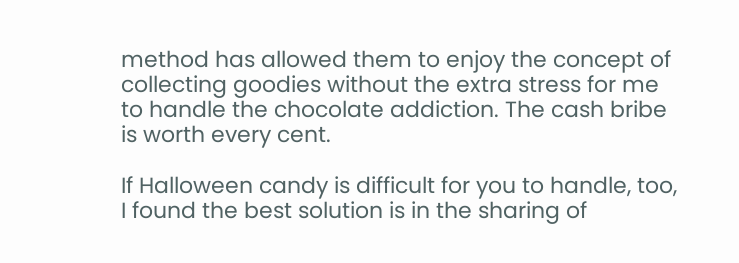method has allowed them to enjoy the concept of collecting goodies without the extra stress for me to handle the chocolate addiction. The cash bribe is worth every cent.

If Halloween candy is difficult for you to handle, too, I found the best solution is in the sharing of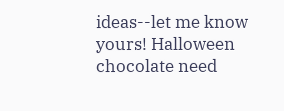ideas--let me know yours! Halloween chocolate need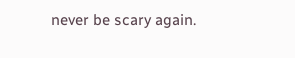never be scary again.